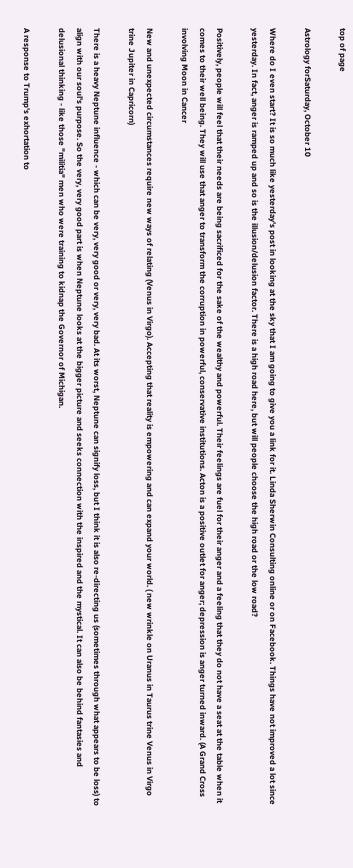top of page

Astrology forSaturday, October 10

Where do I even start? It is so much like yesterday's post in looking at the sky that I am going to give you a link for it. Linda Sherwin Consulting online or on Facebook. Things have not improved a lot since yesterday. In fact, anger is ramped up and so is the illusion/delusion factor. There is a high road here, but will people choose the high road or the low road?

Positively, people will feel that their needs are being sacrificed for the sake of the wealthy and powerful. Their feelings are fuel for their anger and a feeling that they do not have a seat at the table when it comes to their well being. They will use that anger to transform the corruption in powerful, conservative institutions. Acton is a positive outlet for anger; depression is anger turned inward. (A Grand Cross involving Moon in Cancer

New and unexpected circumstances require new ways of relating (Venus in Virgo). Accepting that reality is empowering and can expand your world. ( new wrinkle on Uranus in Taurus trine Venus in Virgo trine Jupiter in Capricorn)

There is a heavy Neptune influence - which can be very, very good or very, very bad. At its worst, Neptune can signify loss, but I think it is also re-directing us (sometimes through what appears to be loss) to align with our soul's purpose. So the very, very good part is when Neptune looks at the bigger picture and seeks connection with the inspired and the mystical. It can also be behind fantasies and delusional thinking - like those "militia" men who were training to kidnap the Governor of Michigan.

A response to Trump's exhortation to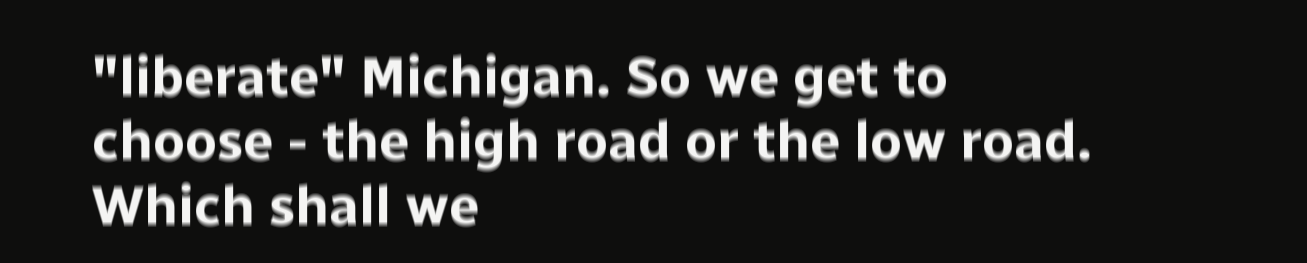"liberate" Michigan. So we get to choose - the high road or the low road. Which shall we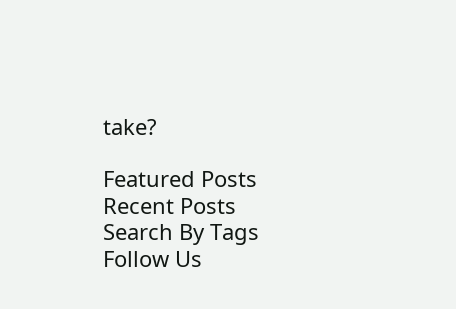take?

Featured Posts
Recent Posts
Search By Tags
Follow Us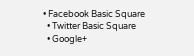• Facebook Basic Square
  • Twitter Basic Square
  • Google+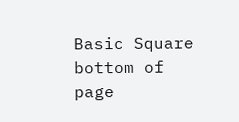Basic Square
bottom of page